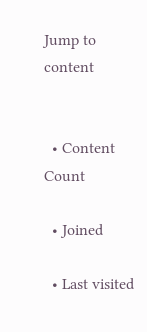Jump to content


  • Content Count

  • Joined

  • Last visited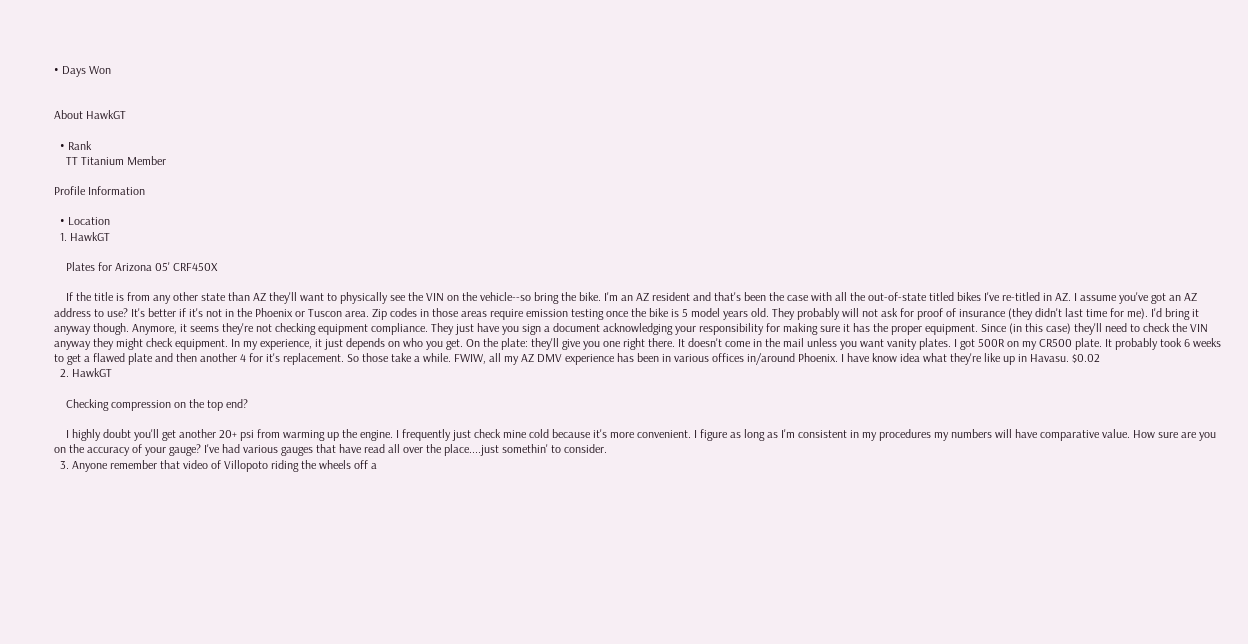• Days Won


About HawkGT

  • Rank
    TT Titanium Member

Profile Information

  • Location
  1. HawkGT

    Plates for Arizona 05' CRF450X

    If the title is from any other state than AZ they'll want to physically see the VIN on the vehicle--so bring the bike. I'm an AZ resident and that's been the case with all the out-of-state titled bikes I've re-titled in AZ. I assume you've got an AZ address to use? It's better if it's not in the Phoenix or Tuscon area. Zip codes in those areas require emission testing once the bike is 5 model years old. They probably will not ask for proof of insurance (they didn't last time for me). I'd bring it anyway though. Anymore, it seems they're not checking equipment compliance. They just have you sign a document acknowledging your responsibility for making sure it has the proper equipment. Since (in this case) they'll need to check the VIN anyway they might check equipment. In my experience, it just depends on who you get. On the plate: they'll give you one right there. It doesn't come in the mail unless you want vanity plates. I got 500R on my CR500 plate. It probably took 6 weeks to get a flawed plate and then another 4 for it's replacement. So those take a while. FWIW, all my AZ DMV experience has been in various offices in/around Phoenix. I have know idea what they're like up in Havasu. $0.02
  2. HawkGT

    Checking compression on the top end?

    I highly doubt you'll get another 20+ psi from warming up the engine. I frequently just check mine cold because it's more convenient. I figure as long as I'm consistent in my procedures my numbers will have comparative value. How sure are you on the accuracy of your gauge? I've had various gauges that have read all over the place....just somethin' to consider.
  3. Anyone remember that video of Villopoto riding the wheels off a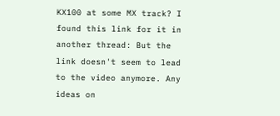KX100 at some MX track? I found this link for it in another thread: But the link doesn't seem to lead to the video anymore. Any ideas on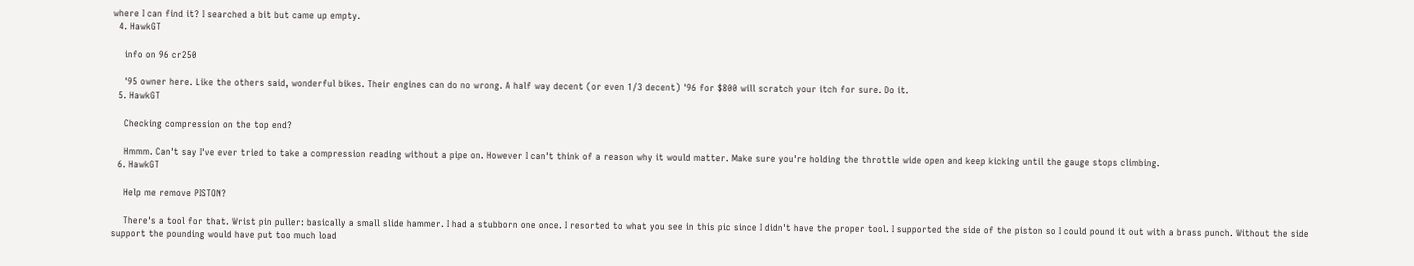where I can find it? I searched a bit but came up empty.
  4. HawkGT

    info on 96 cr250

    '95 owner here. Like the others said, wonderful bikes. Their engines can do no wrong. A half way decent (or even 1/3 decent) '96 for $800 will scratch your itch for sure. Do it.
  5. HawkGT

    Checking compression on the top end?

    Hmmm. Can't say I've ever tried to take a compression reading without a pipe on. However I can't think of a reason why it would matter. Make sure you're holding the throttle wide open and keep kicking until the gauge stops climbing.
  6. HawkGT

    Help me remove PISTON?

    There's a tool for that. Wrist pin puller: basically a small slide hammer. I had a stubborn one once. I resorted to what you see in this pic since I didn't have the proper tool. I supported the side of the piston so I could pound it out with a brass punch. Without the side support the pounding would have put too much load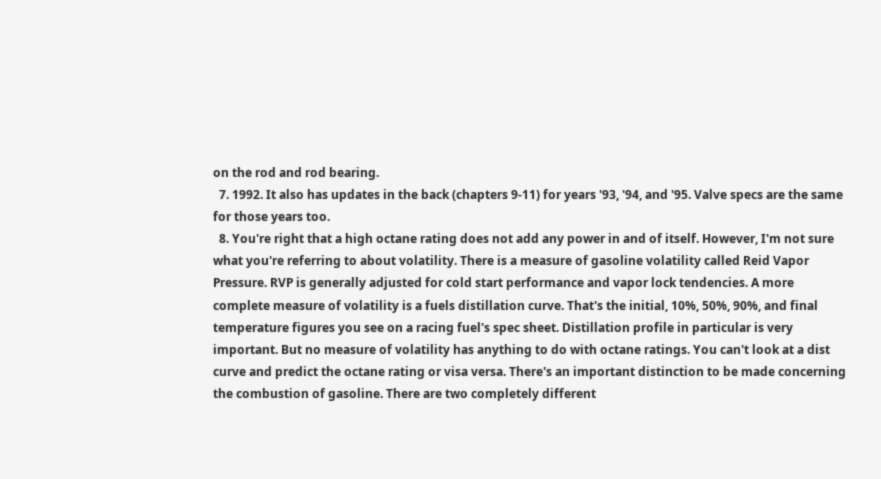on the rod and rod bearing.
  7. 1992. It also has updates in the back (chapters 9-11) for years '93, '94, and '95. Valve specs are the same for those years too.
  8. You're right that a high octane rating does not add any power in and of itself. However, I'm not sure what you're referring to about volatility. There is a measure of gasoline volatility called Reid Vapor Pressure. RVP is generally adjusted for cold start performance and vapor lock tendencies. A more complete measure of volatility is a fuels distillation curve. That's the initial, 10%, 50%, 90%, and final temperature figures you see on a racing fuel's spec sheet. Distillation profile in particular is very important. But no measure of volatility has anything to do with octane ratings. You can't look at a dist curve and predict the octane rating or visa versa. There's an important distinction to be made concerning the combustion of gasoline. There are two completely different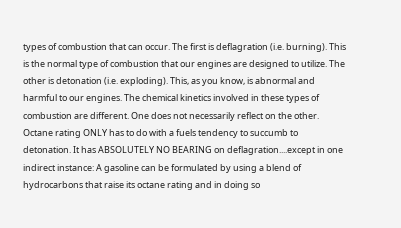types of combustion that can occur. The first is deflagration (i.e. burning). This is the normal type of combustion that our engines are designed to utilize. The other is detonation (i.e. exploding). This, as you know, is abnormal and harmful to our engines. The chemical kinetics involved in these types of combustion are different. One does not necessarily reflect on the other. Octane rating ONLY has to do with a fuels tendency to succumb to detonation. It has ABSOLUTELY NO BEARING on deflagration....except in one indirect instance: A gasoline can be formulated by using a blend of hydrocarbons that raise its octane rating and in doing so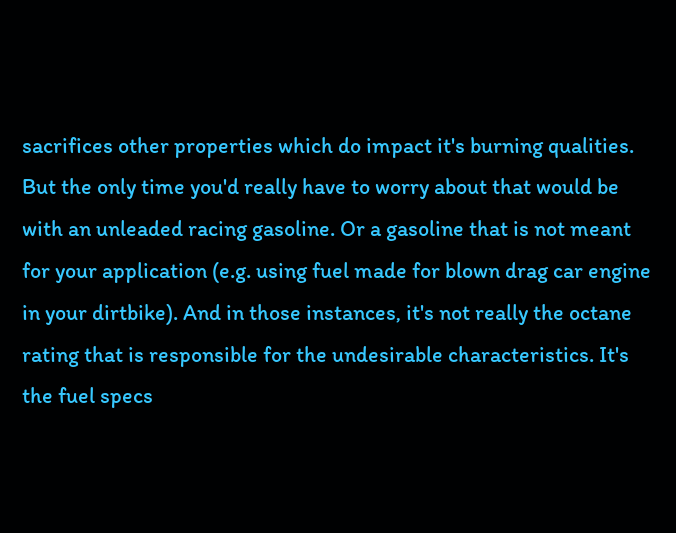sacrifices other properties which do impact it's burning qualities. But the only time you'd really have to worry about that would be with an unleaded racing gasoline. Or a gasoline that is not meant for your application (e.g. using fuel made for blown drag car engine in your dirtbike). And in those instances, it's not really the octane rating that is responsible for the undesirable characteristics. It's the fuel specs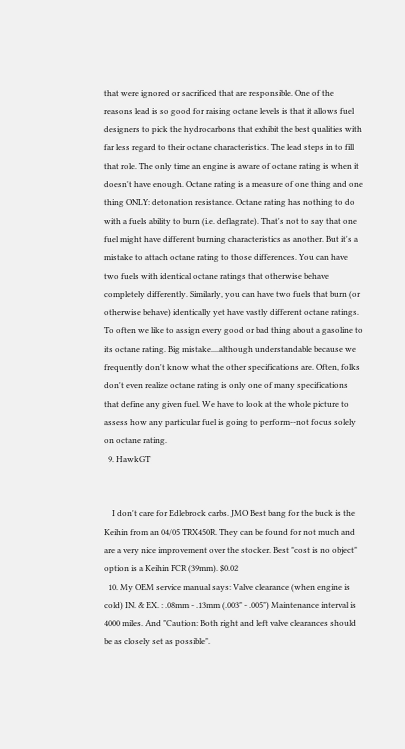that were ignored or sacrificed that are responsible. One of the reasons lead is so good for raising octane levels is that it allows fuel designers to pick the hydrocarbons that exhibit the best qualities with far less regard to their octane characteristics. The lead steps in to fill that role. The only time an engine is aware of octane rating is when it doesn't have enough. Octane rating is a measure of one thing and one thing ONLY: detonation resistance. Octane rating has nothing to do with a fuels ability to burn (i.e. deflagrate). That's not to say that one fuel might have different burning characteristics as another. But it's a mistake to attach octane rating to those differences. You can have two fuels with identical octane ratings that otherwise behave completely differently. Similarly, you can have two fuels that burn (or otherwise behave) identically yet have vastly different octane ratings. To often we like to assign every good or bad thing about a gasoline to its octane rating. Big mistake....although understandable because we frequently don't know what the other specifications are. Often, folks don't even realize octane rating is only one of many specifications that define any given fuel. We have to look at the whole picture to assess how any particular fuel is going to perform--not focus solely on octane rating.
  9. HawkGT


    I don't care for Edlebrock carbs. JMO Best bang for the buck is the Keihin from an 04/05 TRX450R. They can be found for not much and are a very nice improvement over the stocker. Best "cost is no object" option is a Keihin FCR (39mm). $0.02
  10. My OEM service manual says: Valve clearance (when engine is cold) IN. & EX. : .08mm - .13mm (.003" - .005") Maintenance interval is 4000 miles. And "Caution: Both right and left valve clearances should be as closely set as possible".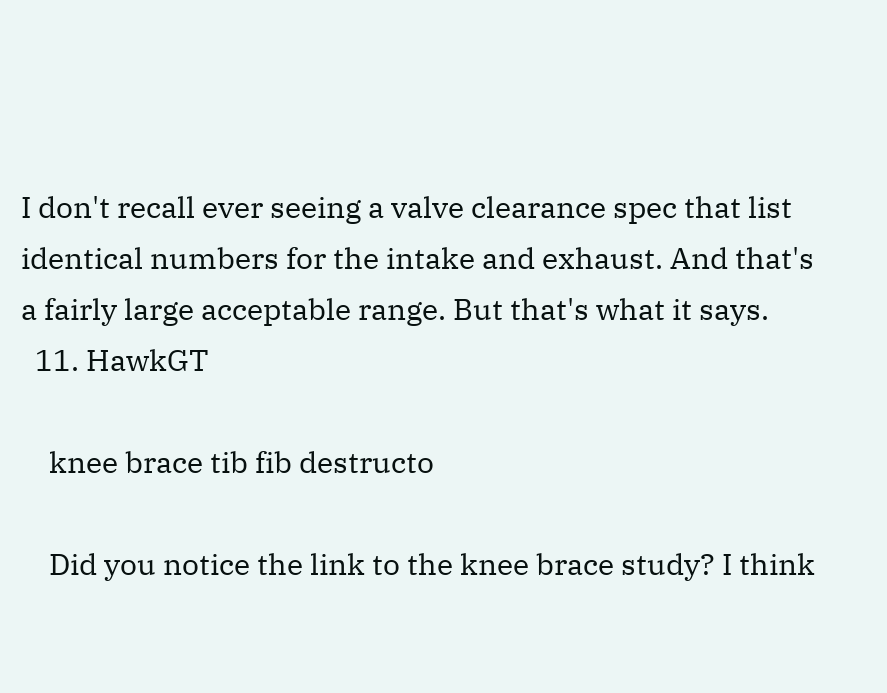I don't recall ever seeing a valve clearance spec that list identical numbers for the intake and exhaust. And that's a fairly large acceptable range. But that's what it says.
  11. HawkGT

    knee brace tib fib destructo

    Did you notice the link to the knee brace study? I think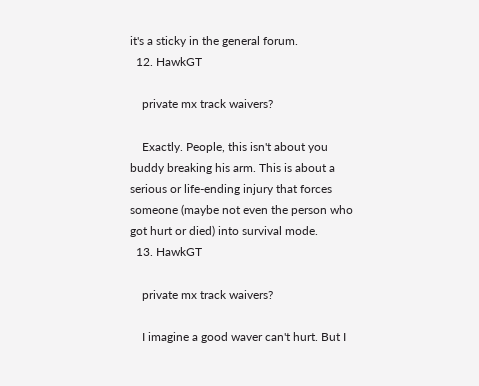it's a sticky in the general forum.
  12. HawkGT

    private mx track waivers?

    Exactly. People, this isn't about you buddy breaking his arm. This is about a serious or life-ending injury that forces someone (maybe not even the person who got hurt or died) into survival mode.
  13. HawkGT

    private mx track waivers?

    I imagine a good waver can't hurt. But I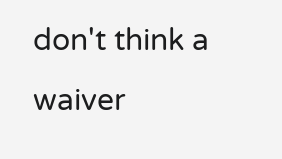don't think a waiver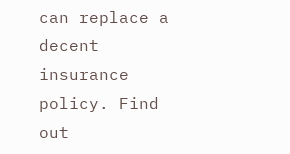can replace a decent insurance policy. Find out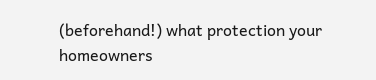(beforehand!) what protection your homeowners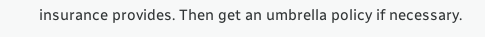insurance provides. Then get an umbrella policy if necessary.